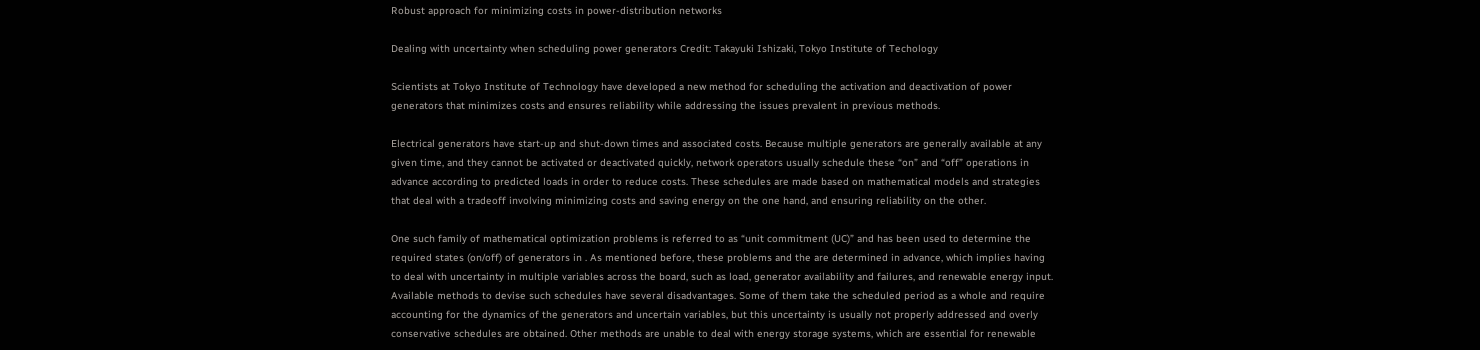Robust approach for minimizing costs in power-distribution networks

Dealing with uncertainty when scheduling power generators Credit: Takayuki Ishizaki, Tokyo Institute of Techology

Scientists at Tokyo Institute of Technology have developed a new method for scheduling the activation and deactivation of power generators that minimizes costs and ensures reliability while addressing the issues prevalent in previous methods.

Electrical generators have start-up and shut-down times and associated costs. Because multiple generators are generally available at any given time, and they cannot be activated or deactivated quickly, network operators usually schedule these “on” and “off” operations in advance according to predicted loads in order to reduce costs. These schedules are made based on mathematical models and strategies that deal with a tradeoff involving minimizing costs and saving energy on the one hand, and ensuring reliability on the other.

One such family of mathematical optimization problems is referred to as “unit commitment (UC)” and has been used to determine the required states (on/off) of generators in . As mentioned before, these problems and the are determined in advance, which implies having to deal with uncertainty in multiple variables across the board, such as load, generator availability and failures, and renewable energy input. Available methods to devise such schedules have several disadvantages. Some of them take the scheduled period as a whole and require accounting for the dynamics of the generators and uncertain variables, but this uncertainty is usually not properly addressed and overly conservative schedules are obtained. Other methods are unable to deal with energy storage systems, which are essential for renewable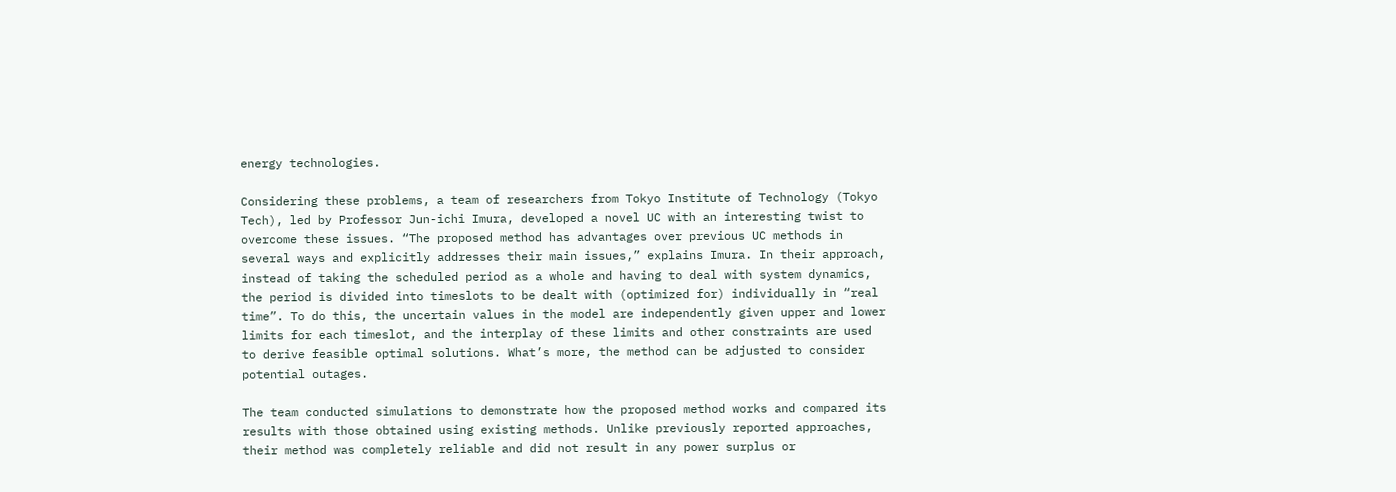energy technologies.

Considering these problems, a team of researchers from Tokyo Institute of Technology (Tokyo Tech), led by Professor Jun-ichi Imura, developed a novel UC with an interesting twist to overcome these issues. “The proposed method has advantages over previous UC methods in several ways and explicitly addresses their main issues,” explains Imura. In their approach, instead of taking the scheduled period as a whole and having to deal with system dynamics, the period is divided into timeslots to be dealt with (optimized for) individually in “real time”. To do this, the uncertain values in the model are independently given upper and lower limits for each timeslot, and the interplay of these limits and other constraints are used to derive feasible optimal solutions. What’s more, the method can be adjusted to consider potential outages.

The team conducted simulations to demonstrate how the proposed method works and compared its results with those obtained using existing methods. Unlike previously reported approaches, their method was completely reliable and did not result in any power surplus or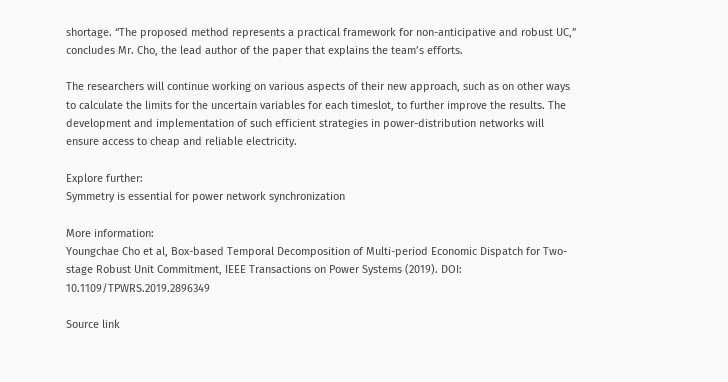shortage. “The proposed method represents a practical framework for non-anticipative and robust UC,” concludes Mr. Cho, the lead author of the paper that explains the team’s efforts.

The researchers will continue working on various aspects of their new approach, such as on other ways to calculate the limits for the uncertain variables for each timeslot, to further improve the results. The development and implementation of such efficient strategies in power-distribution networks will ensure access to cheap and reliable electricity.

Explore further:
Symmetry is essential for power network synchronization

More information:
Youngchae Cho et al, Box-based Temporal Decomposition of Multi-period Economic Dispatch for Two-stage Robust Unit Commitment, IEEE Transactions on Power Systems (2019). DOI: 10.1109/TPWRS.2019.2896349

Source link